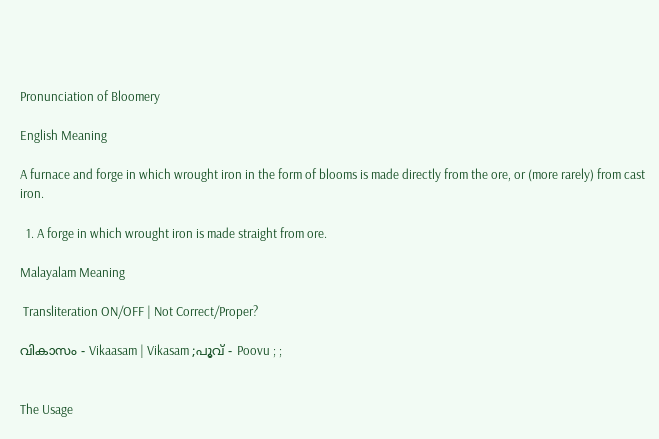Pronunciation of Bloomery

English Meaning

A furnace and forge in which wrought iron in the form of blooms is made directly from the ore, or (more rarely) from cast iron.

  1. A forge in which wrought iron is made straight from ore.

Malayalam Meaning

 Transliteration ON/OFF | Not Correct/Proper?

വികാസം - Vikaasam | Vikasam ;പൂവ് - Poovu ; ;


The Usage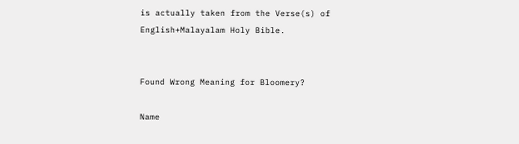is actually taken from the Verse(s) of English+Malayalam Holy Bible.


Found Wrong Meaning for Bloomery?

Name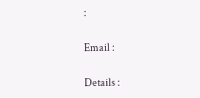:

Email :

Details :